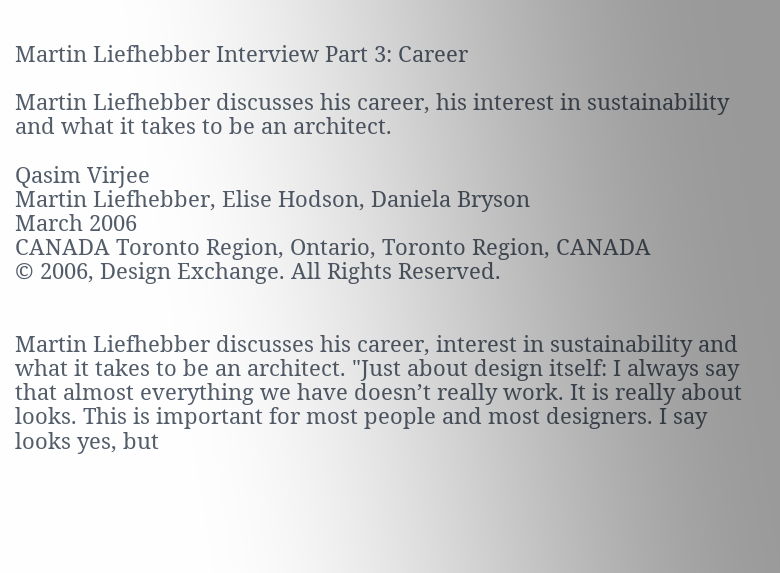Martin Liefhebber Interview Part 3: Career

Martin Liefhebber discusses his career, his interest in sustainability and what it takes to be an architect.

Qasim Virjee
Martin Liefhebber, Elise Hodson, Daniela Bryson
March 2006
CANADA Toronto Region, Ontario, Toronto Region, CANADA
© 2006, Design Exchange. All Rights Reserved.


Martin Liefhebber discusses his career, interest in sustainability and what it takes to be an architect. "Just about design itself: I always say that almost everything we have doesn’t really work. It is really about looks. This is important for most people and most designers. I say looks yes, but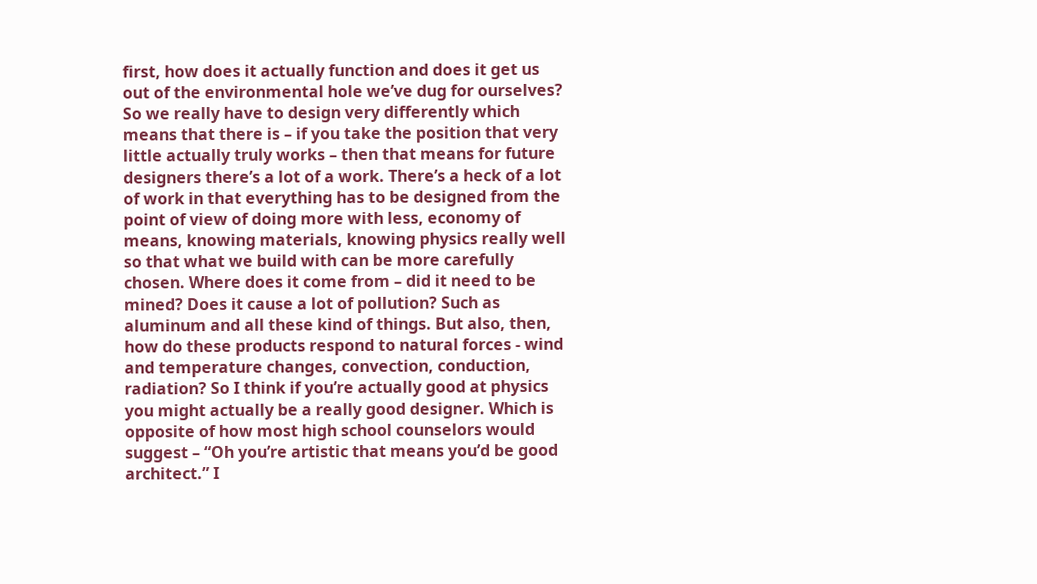first, how does it actually function and does it get us out of the environmental hole we’ve dug for ourselves? So we really have to design very differently which means that there is – if you take the position that very little actually truly works – then that means for future designers there’s a lot of a work. There’s a heck of a lot of work in that everything has to be designed from the point of view of doing more with less, economy of means, knowing materials, knowing physics really well so that what we build with can be more carefully chosen. Where does it come from – did it need to be mined? Does it cause a lot of pollution? Such as aluminum and all these kind of things. But also, then, how do these products respond to natural forces - wind and temperature changes, convection, conduction, radiation? So I think if you’re actually good at physics you might actually be a really good designer. Which is opposite of how most high school counselors would suggest – “Oh you’re artistic that means you’d be good architect.” I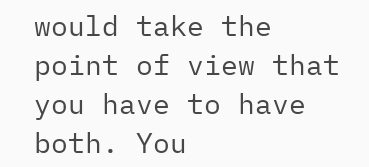would take the point of view that you have to have both. You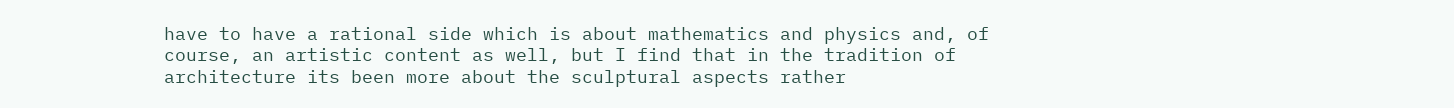have to have a rational side which is about mathematics and physics and, of course, an artistic content as well, but I find that in the tradition of architecture its been more about the sculptural aspects rather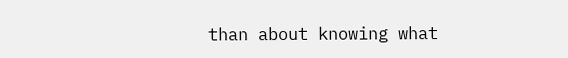than about knowing what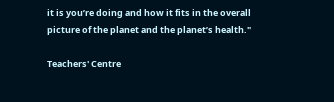it is you’re doing and how it fits in the overall picture of the planet and the planet’s health."

Teachers' Centre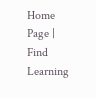Home Page | Find Learning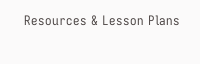Resources & Lesson Plans